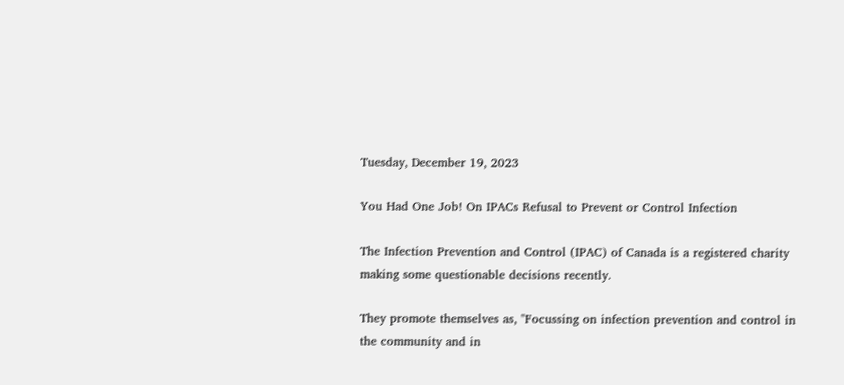Tuesday, December 19, 2023

You Had One Job! On IPACs Refusal to Prevent or Control Infection

The Infection Prevention and Control (IPAC) of Canada is a registered charity making some questionable decisions recently.

They promote themselves as, "Focussing on infection prevention and control in the community and in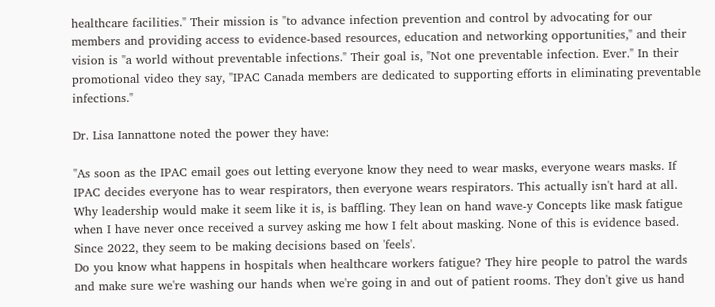healthcare facilities." Their mission is "to advance infection prevention and control by advocating for our members and providing access to evidence-based resources, education and networking opportunities," and their vision is "a world without preventable infections." Their goal is, "Not one preventable infection. Ever." In their promotional video they say, "IPAC Canada members are dedicated to supporting efforts in eliminating preventable infections."

Dr. Lisa Iannattone noted the power they have:

"As soon as the IPAC email goes out letting everyone know they need to wear masks, everyone wears masks. If IPAC decides everyone has to wear respirators, then everyone wears respirators. This actually isn't hard at all. Why leadership would make it seem like it is, is baffling. They lean on hand wave-y Concepts like mask fatigue when I have never once received a survey asking me how I felt about masking. None of this is evidence based. Since 2022, they seem to be making decisions based on 'feels'.
Do you know what happens in hospitals when healthcare workers fatigue? They hire people to patrol the wards and make sure we're washing our hands when we're going in and out of patient rooms. They don't give us hand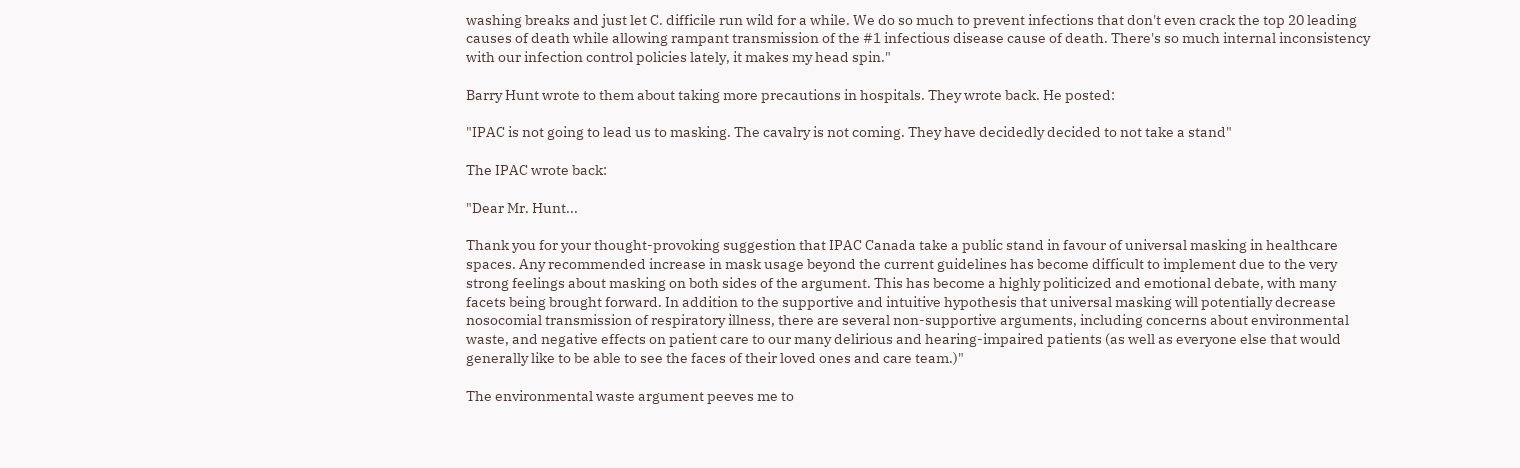washing breaks and just let C. difficile run wild for a while. We do so much to prevent infections that don't even crack the top 20 leading causes of death while allowing rampant transmission of the #1 infectious disease cause of death. There's so much internal inconsistency with our infection control policies lately, it makes my head spin."

Barry Hunt wrote to them about taking more precautions in hospitals. They wrote back. He posted:

"IPAC is not going to lead us to masking. The cavalry is not coming. They have decidedly decided to not take a stand"

The IPAC wrote back:

"Dear Mr. Hunt...

Thank you for your thought-provoking suggestion that IPAC Canada take a public stand in favour of universal masking in healthcare spaces. Any recommended increase in mask usage beyond the current guidelines has become difficult to implement due to the very strong feelings about masking on both sides of the argument. This has become a highly politicized and emotional debate, with many facets being brought forward. In addition to the supportive and intuitive hypothesis that universal masking will potentially decrease nosocomial transmission of respiratory illness, there are several non-supportive arguments, including concerns about environmental waste, and negative effects on patient care to our many delirious and hearing-impaired patients (as well as everyone else that would generally like to be able to see the faces of their loved ones and care team.)"

The environmental waste argument peeves me to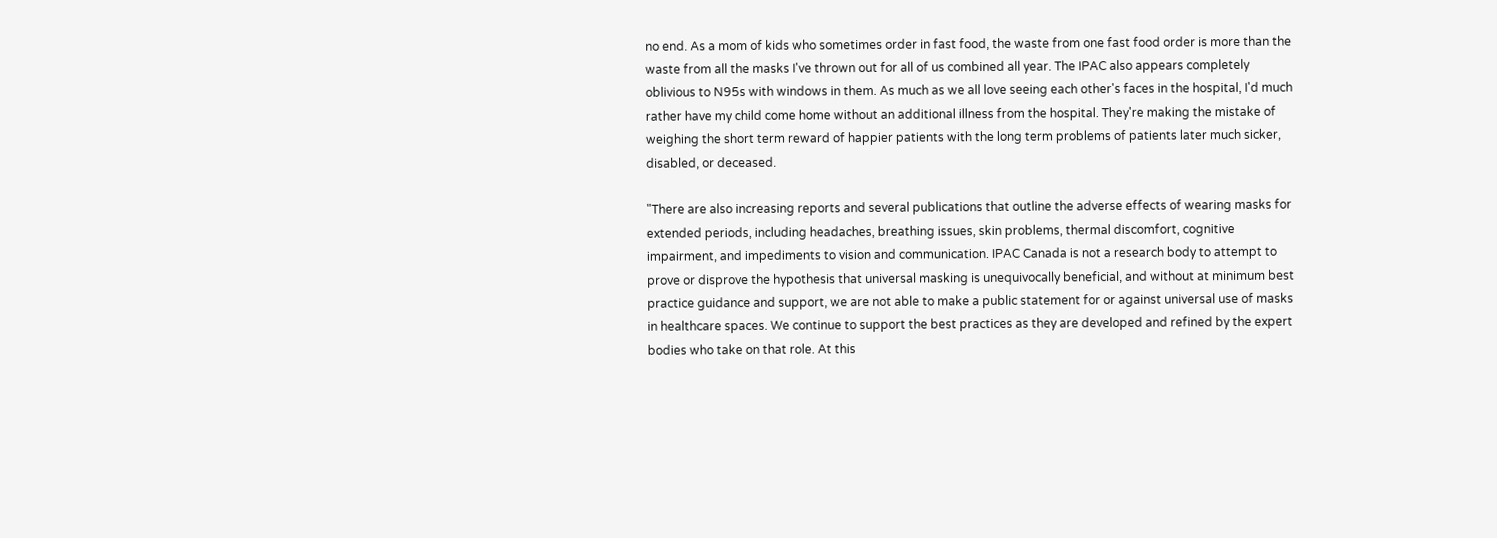no end. As a mom of kids who sometimes order in fast food, the waste from one fast food order is more than the waste from all the masks I've thrown out for all of us combined all year. The IPAC also appears completely oblivious to N95s with windows in them. As much as we all love seeing each other's faces in the hospital, I'd much rather have my child come home without an additional illness from the hospital. They're making the mistake of weighing the short term reward of happier patients with the long term problems of patients later much sicker, disabled, or deceased.

"There are also increasing reports and several publications that outline the adverse effects of wearing masks for extended periods, including headaches, breathing issues, skin problems, thermal discomfort, cognitive impairment, and impediments to vision and communication. IPAC Canada is not a research body to attempt to prove or disprove the hypothesis that universal masking is unequivocally beneficial, and without at minimum best practice guidance and support, we are not able to make a public statement for or against universal use of masks in healthcare spaces. We continue to support the best practices as they are developed and refined by the expert bodies who take on that role. At this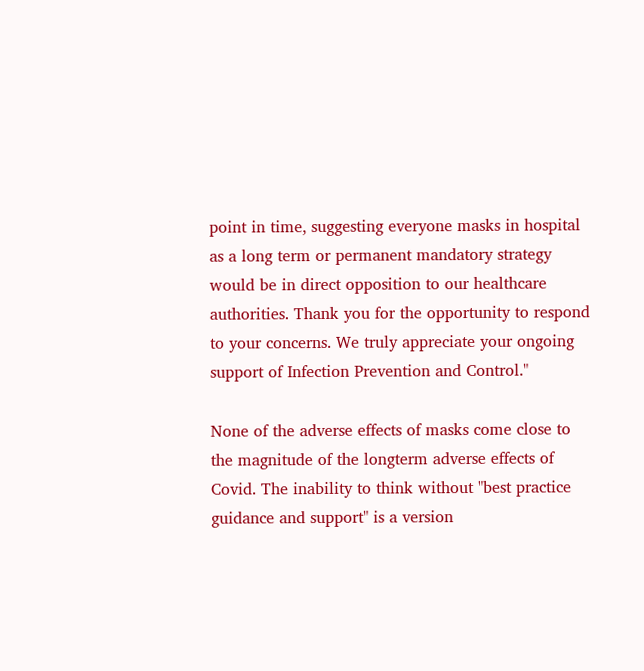point in time, suggesting everyone masks in hospital as a long term or permanent mandatory strategy would be in direct opposition to our healthcare authorities. Thank you for the opportunity to respond to your concerns. We truly appreciate your ongoing support of Infection Prevention and Control."

None of the adverse effects of masks come close to the magnitude of the longterm adverse effects of Covid. The inability to think without "best practice guidance and support" is a version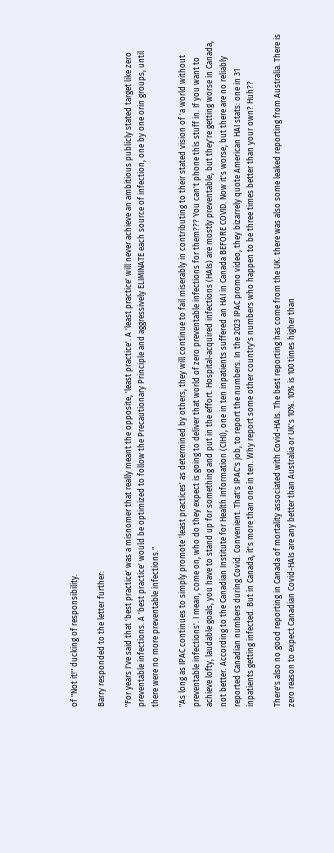of "Not it!" ducking of responsibility.

Barry responded to the letter further:

"For years I've said that 'best practice' was a misnomer that really meant the opposite, 'least practice'. A 'least practice' will never achieve an ambitious publicly stated target like zero preventable infections. A 'best practice' would be optimized to follow the Precautionary Principle and aggressively ELIMINATE each source of infection, one by one orin groups, until there were no more preventable infections."

"As long as IPAC continues to simply promote 'least practices' as determined by others, they will continue to fail miserably in contributing to their stated vision of 'a world without preventable infections'. I mean, come on, who do they expect is going to deliver that world of zero preventable infections for them??? You can't phone this stuff in. If you want to achieve lofty, laudable goals, you have to stand up for something and put in the effort. Hospital-acquired infections (HAIs) are mostly preventable, but they're getting worse in Canada, not better. According to the Canadian Institute for Health Information (CIHI), one in ten inpatients suffered an HAI in Canada BEFORE COVID. Now it's worse, but there are no reliably reported Canadian numbers during Covid. Convenient. That's IPAC's job, to report the numbers. In the 2023 IPAC promo video, they bizarrely quote American HAI stats: one in 31 inpatients getting infected. But in Canada, it's more than one in ten. Why report some other country's numbers who happen to be three times better than your own? Huh??

There's also no good reporting in Canada of mortality associated with Covid-HAIs. The best reporting has come from the UK. there was also some leaked reporting from Australia. There is zero reason to expect Canadian Covid-HAIs are any better than Australia or UK's 10%. 10% is 100 times higher than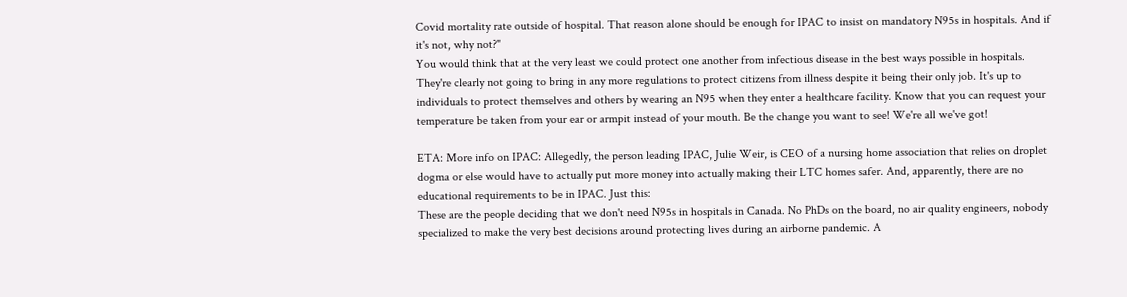Covid mortality rate outside of hospital. That reason alone should be enough for IPAC to insist on mandatory N95s in hospitals. And if it's not, why not?"
You would think that at the very least we could protect one another from infectious disease in the best ways possible in hospitals. They're clearly not going to bring in any more regulations to protect citizens from illness despite it being their only job. It's up to individuals to protect themselves and others by wearing an N95 when they enter a healthcare facility. Know that you can request your temperature be taken from your ear or armpit instead of your mouth. Be the change you want to see! We're all we've got!

ETA: More info on IPAC: Allegedly, the person leading IPAC, Julie Weir, is CEO of a nursing home association that relies on droplet dogma or else would have to actually put more money into actually making their LTC homes safer. And, apparently, there are no educational requirements to be in IPAC. Just this:
These are the people deciding that we don't need N95s in hospitals in Canada. No PhDs on the board, no air quality engineers, nobody specialized to make the very best decisions around protecting lives during an airborne pandemic. A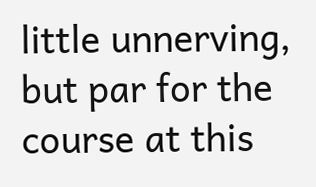little unnerving, but par for the course at this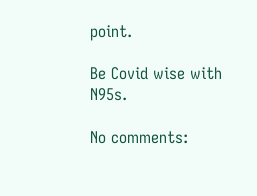point.

Be Covid wise with N95s.

No comments: